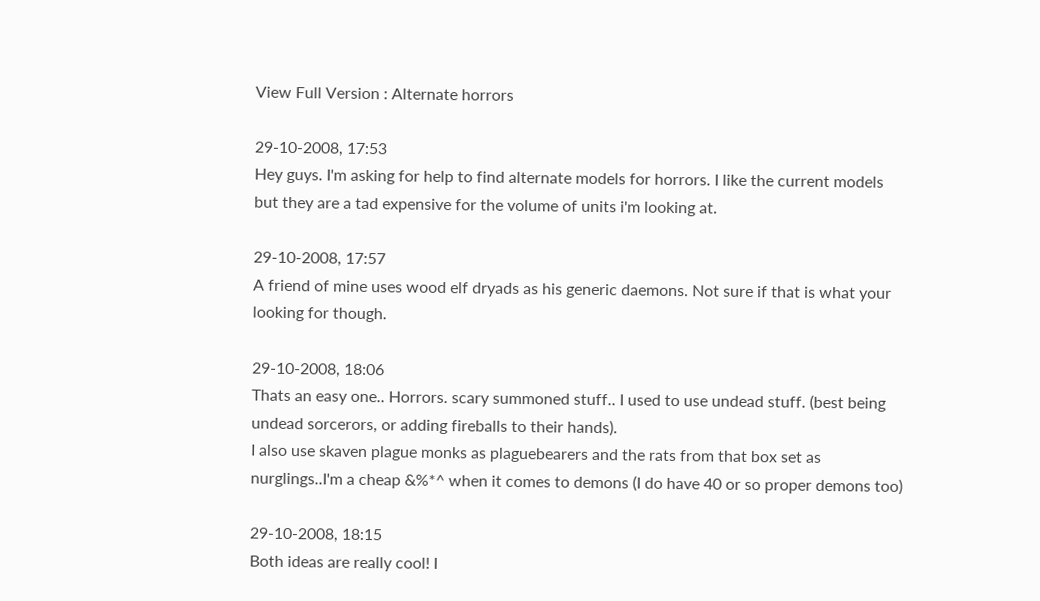View Full Version : Alternate horrors

29-10-2008, 17:53
Hey guys. I'm asking for help to find alternate models for horrors. I like the current models but they are a tad expensive for the volume of units i'm looking at.

29-10-2008, 17:57
A friend of mine uses wood elf dryads as his generic daemons. Not sure if that is what your looking for though.

29-10-2008, 18:06
Thats an easy one.. Horrors. scary summoned stuff.. I used to use undead stuff. (best being undead sorcerors, or adding fireballs to their hands).
I also use skaven plague monks as plaguebearers and the rats from that box set as nurglings..I'm a cheap &%*^ when it comes to demons (I do have 40 or so proper demons too)

29-10-2008, 18:15
Both ideas are really cool! I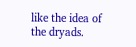like the idea of the dryads.